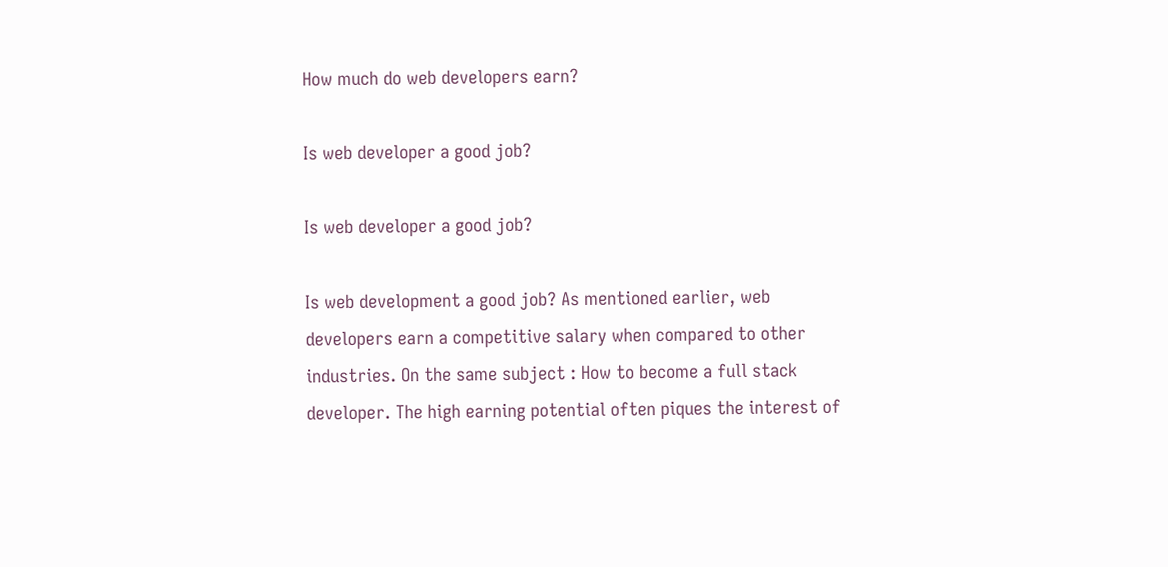How much do web developers earn?

Is web developer a good job?

Is web developer a good job?

Is web development a good job? As mentioned earlier, web developers earn a competitive salary when compared to other industries. On the same subject : How to become a full stack developer. The high earning potential often piques the interest of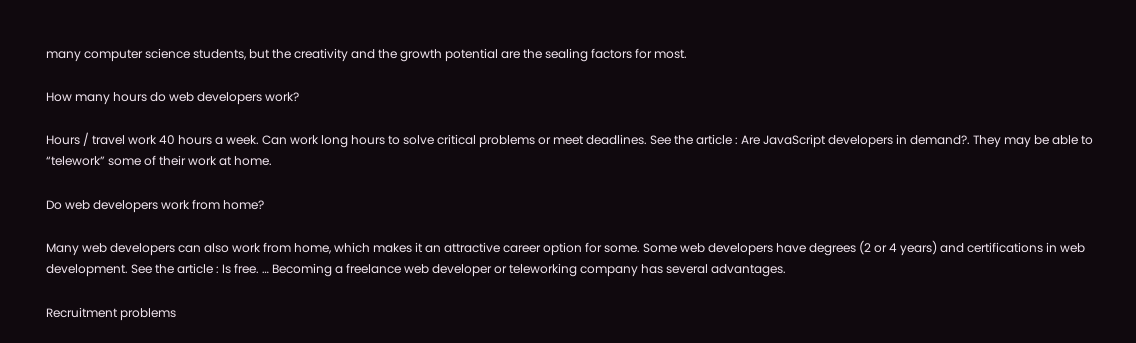many computer science students, but the creativity and the growth potential are the sealing factors for most.

How many hours do web developers work?

Hours / travel work 40 hours a week. Can work long hours to solve critical problems or meet deadlines. See the article : Are JavaScript developers in demand?. They may be able to “telework” some of their work at home.

Do web developers work from home?

Many web developers can also work from home, which makes it an attractive career option for some. Some web developers have degrees (2 or 4 years) and certifications in web development. See the article : Is free. … Becoming a freelance web developer or teleworking company has several advantages.

Recruitment problems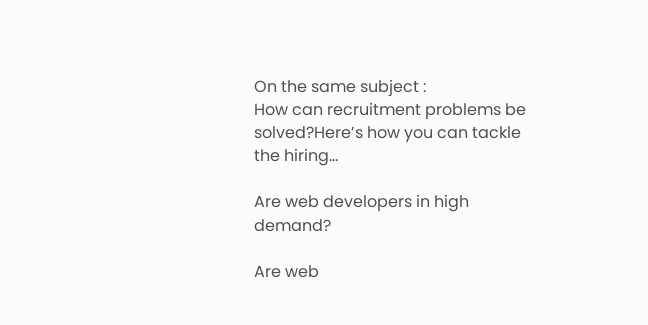On the same subject :
How can recruitment problems be solved?Here’s how you can tackle the hiring…

Are web developers in high demand?

Are web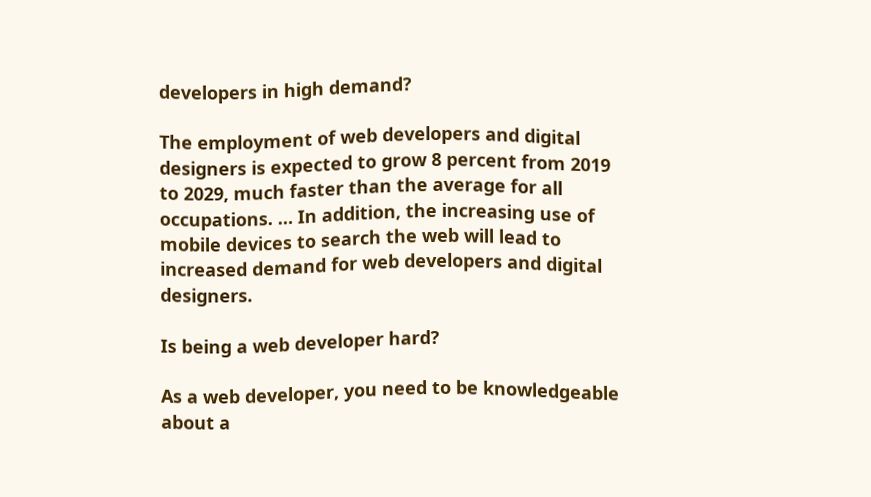developers in high demand?

The employment of web developers and digital designers is expected to grow 8 percent from 2019 to 2029, much faster than the average for all occupations. … In addition, the increasing use of mobile devices to search the web will lead to increased demand for web developers and digital designers.

Is being a web developer hard?

As a web developer, you need to be knowledgeable about a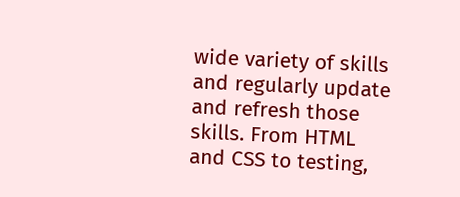wide variety of skills and regularly update and refresh those skills. From HTML and CSS to testing,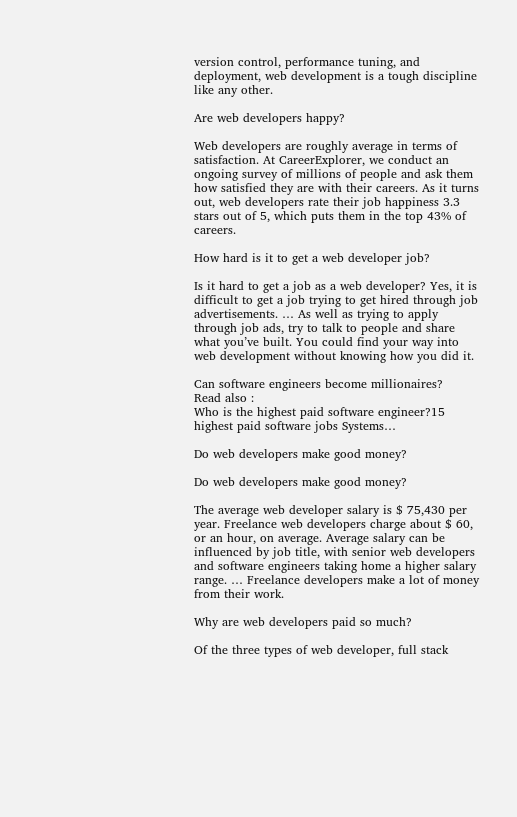version control, performance tuning, and deployment, web development is a tough discipline like any other.

Are web developers happy?

Web developers are roughly average in terms of satisfaction. At CareerExplorer, we conduct an ongoing survey of millions of people and ask them how satisfied they are with their careers. As it turns out, web developers rate their job happiness 3.3 stars out of 5, which puts them in the top 43% of careers.

How hard is it to get a web developer job?

Is it hard to get a job as a web developer? Yes, it is difficult to get a job trying to get hired through job advertisements. … As well as trying to apply through job ads, try to talk to people and share what you’ve built. You could find your way into web development without knowing how you did it.

Can software engineers become millionaires?
Read also :
Who is the highest paid software engineer?15 highest paid software jobs Systems…

Do web developers make good money?

Do web developers make good money?

The average web developer salary is $ 75,430 per year. Freelance web developers charge about $ 60, or an hour, on average. Average salary can be influenced by job title, with senior web developers and software engineers taking home a higher salary range. … Freelance developers make a lot of money from their work.

Why are web developers paid so much?

Of the three types of web developer, full stack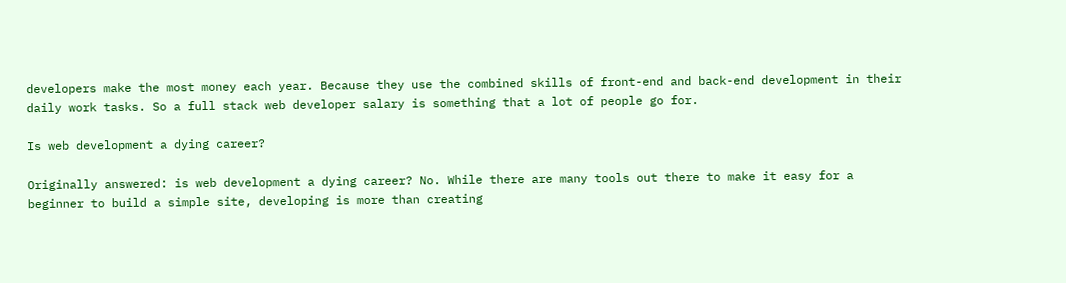developers make the most money each year. Because they use the combined skills of front-end and back-end development in their daily work tasks. So a full stack web developer salary is something that a lot of people go for.

Is web development a dying career?

Originally answered: is web development a dying career? No. While there are many tools out there to make it easy for a beginner to build a simple site, developing is more than creating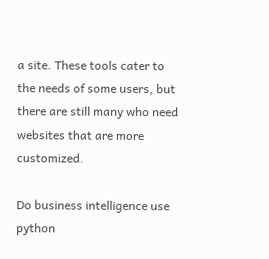a site. These tools cater to the needs of some users, but there are still many who need websites that are more customized.

Do business intelligence use python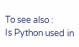To see also :
Is Python used in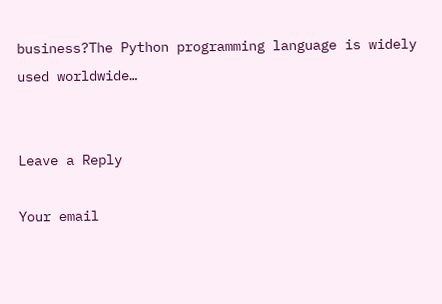business?The Python programming language is widely used worldwide…


Leave a Reply

Your email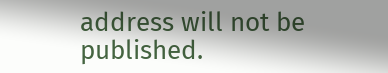address will not be published.